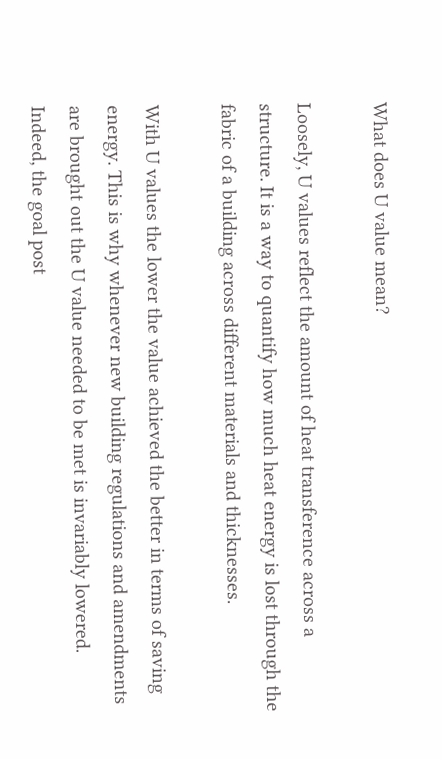What does U value mean?

Loosely, U values reflect the amount of heat transference across a structure. It is a way to quantify how much heat energy is lost through the fabric of a building across different materials and thicknesses.

With U values the lower the value achieved the better in terms of saving energy. This is why whenever new building regulations and amendments are brought out the U value needed to be met is invariably lowered. Indeed, the goal post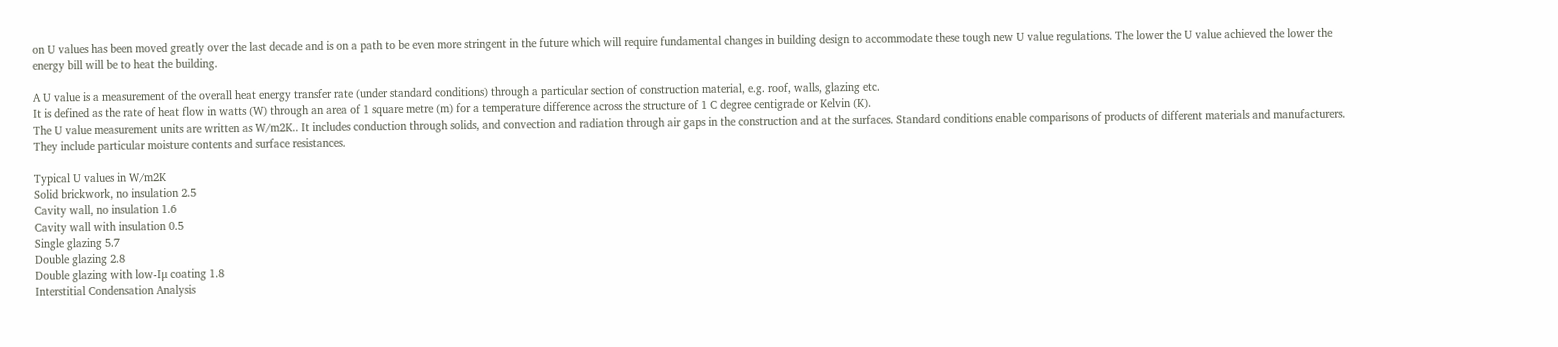on U values has been moved greatly over the last decade and is on a path to be even more stringent in the future which will require fundamental changes in building design to accommodate these tough new U value regulations. The lower the U value achieved the lower the energy bill will be to heat the building.

A U value is a measurement of the overall heat energy transfer rate (under standard conditions) through a particular section of construction material, e.g. roof, walls, glazing etc.
It is defined as the rate of heat flow in watts (W) through an area of 1 square metre (m) for a temperature difference across the structure of 1 C degree centigrade or Kelvin (K).
The U value measurement units are written as W/m2K.. It includes conduction through solids, and convection and radiation through air gaps in the construction and at the surfaces. Standard conditions enable comparisons of products of different materials and manufacturers. They include particular moisture contents and surface resistances.

Typical U values in W/m2K
Solid brickwork, no insulation 2.5
Cavity wall, no insulation 1.6
Cavity wall with insulation 0.5
Single glazing 5.7
Double glazing 2.8
Double glazing with low-Iμ coating 1.8
Interstitial Condensation Analysis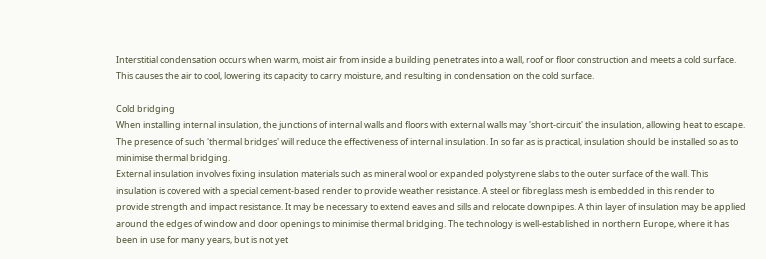Interstitial condensation occurs when warm, moist air from inside a building penetrates into a wall, roof or floor construction and meets a cold surface. This causes the air to cool, lowering its capacity to carry moisture, and resulting in condensation on the cold surface.

Cold bridging
When installing internal insulation, the junctions of internal walls and floors with external walls may 'short-circuit' the insulation, allowing heat to escape. The presence of such 'thermal bridges' will reduce the effectiveness of internal insulation. In so far as is practical, insulation should be installed so as to minimise thermal bridging.
External insulation involves fixing insulation materials such as mineral wool or expanded polystyrene slabs to the outer surface of the wall. This insulation is covered with a special cement-based render to provide weather resistance. A steel or fibreglass mesh is embedded in this render to provide strength and impact resistance. It may be necessary to extend eaves and sills and relocate downpipes. A thin layer of insulation may be applied around the edges of window and door openings to minimise thermal bridging. The technology is well-established in northern Europe, where it has been in use for many years, but is not yet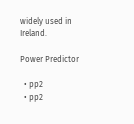widely used in Ireland.

Power Predictor

  • pp2
  • pp2